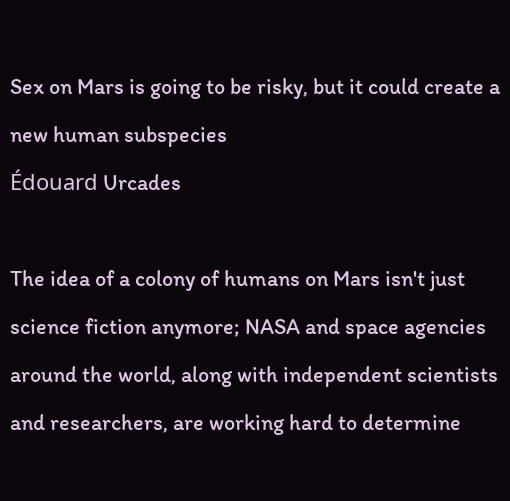Sex on Mars is going to be risky, but it could create a new human subspecies
Édouard Urcades

The idea of a colony of humans on Mars isn't just science fiction anymore; NASA and space agencies around the world, along with independent scientists and researchers, are working hard to determine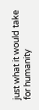just what it would take for humanity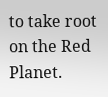to take root on the Red Planet.